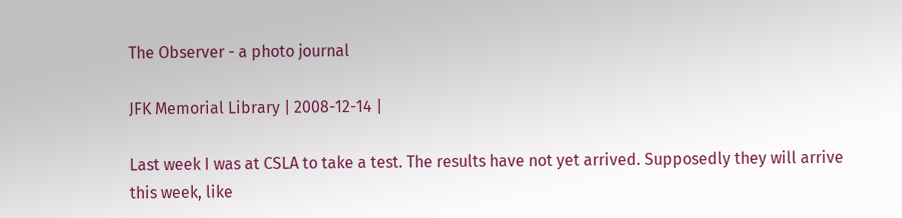The Observer - a photo journal

JFK Memorial Library | 2008-12-14 |

Last week I was at CSLA to take a test. The results have not yet arrived. Supposedly they will arrive this week, like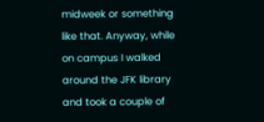midweek or something like that. Anyway, while on campus I walked around the JFK library and took a couple of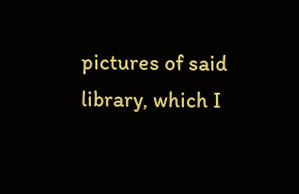pictures of said library, which I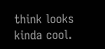think looks kinda cool.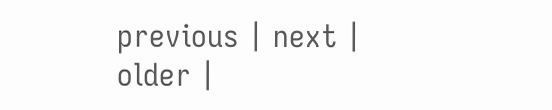previous | next | older |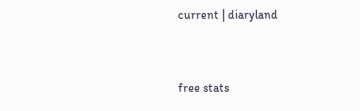current | diaryland


free stats